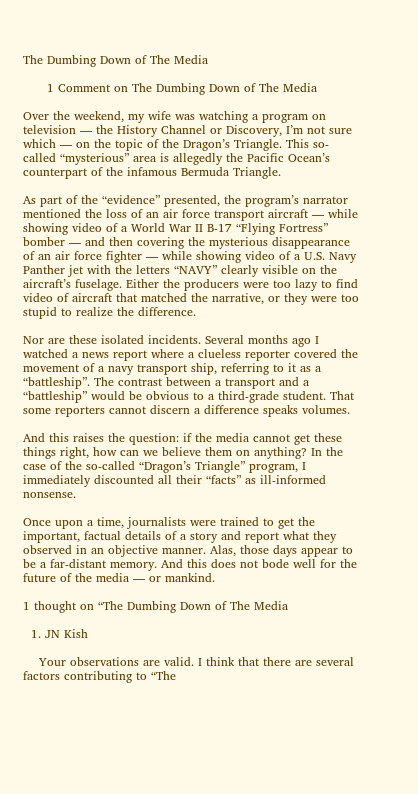The Dumbing Down of The Media

      1 Comment on The Dumbing Down of The Media

Over the weekend, my wife was watching a program on television — the History Channel or Discovery, I’m not sure which — on the topic of the Dragon’s Triangle. This so-called “mysterious” area is allegedly the Pacific Ocean’s counterpart of the infamous Bermuda Triangle.

As part of the “evidence” presented, the program’s narrator mentioned the loss of an air force transport aircraft — while showing video of a World War II B-17 “Flying Fortress” bomber — and then covering the mysterious disappearance of an air force fighter — while showing video of a U.S. Navy Panther jet with the letters “NAVY” clearly visible on the aircraft’s fuselage. Either the producers were too lazy to find video of aircraft that matched the narrative, or they were too stupid to realize the difference.

Nor are these isolated incidents. Several months ago I watched a news report where a clueless reporter covered the movement of a navy transport ship, referring to it as a “battleship”. The contrast between a transport and a “battleship” would be obvious to a third-grade student. That some reporters cannot discern a difference speaks volumes.

And this raises the question: if the media cannot get these things right, how can we believe them on anything? In the case of the so-called “Dragon’s Triangle” program, I immediately discounted all their “facts” as ill-informed nonsense.

Once upon a time, journalists were trained to get the important, factual details of a story and report what they observed in an objective manner. Alas, those days appear to be a far-distant memory. And this does not bode well for the future of the media — or mankind.

1 thought on “The Dumbing Down of The Media

  1. JN Kish

    Your observations are valid. I think that there are several factors contributing to “The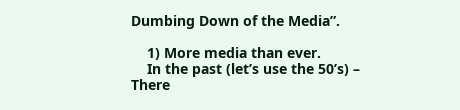Dumbing Down of the Media”.

    1) More media than ever.
    In the past (let’s use the 50’s) – There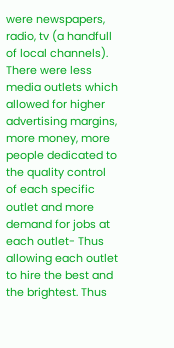were newspapers, radio, tv (a handfull of local channels). There were less media outlets which allowed for higher advertising margins, more money, more people dedicated to the quality control of each specific outlet and more demand for jobs at each outlet- Thus allowing each outlet to hire the best and the brightest. Thus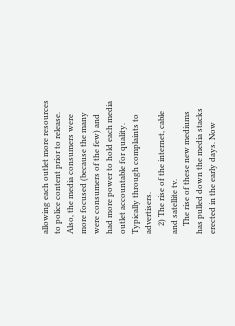allowing each outlet more resources to police content prior to release. Also, the media consumers were more focused (because the many were consumers of the few) and had more power to hold each media outlet accountable for quality. Typically through complaints to advertisers.
    2) The rise of the internet, cable and satellite tv.
    The rise of these new mediums has pulled down the media stacks erected in the early days. Now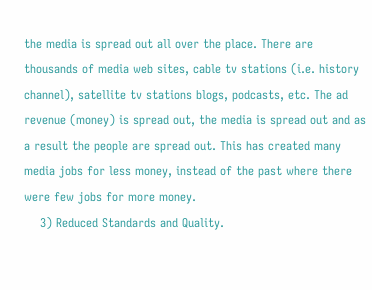the media is spread out all over the place. There are thousands of media web sites, cable tv stations (i.e. history channel), satellite tv stations blogs, podcasts, etc. The ad revenue (money) is spread out, the media is spread out and as a result the people are spread out. This has created many media jobs for less money, instead of the past where there were few jobs for more money.
    3) Reduced Standards and Quality.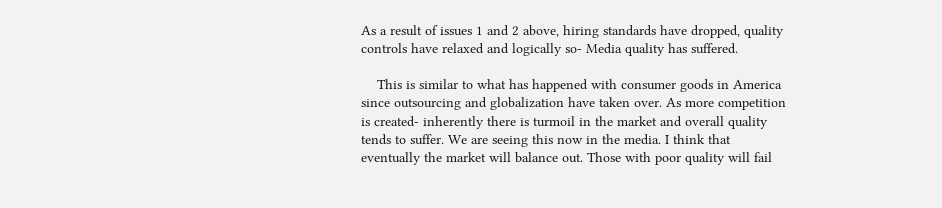As a result of issues 1 and 2 above, hiring standards have dropped, quality controls have relaxed and logically so- Media quality has suffered.

    This is similar to what has happened with consumer goods in America since outsourcing and globalization have taken over. As more competition is created- inherently there is turmoil in the market and overall quality tends to suffer. We are seeing this now in the media. I think that eventually the market will balance out. Those with poor quality will fail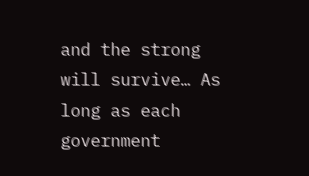and the strong will survive… As long as each government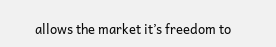allows the market it’s freedom to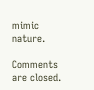mimic nature.

Comments are closed.